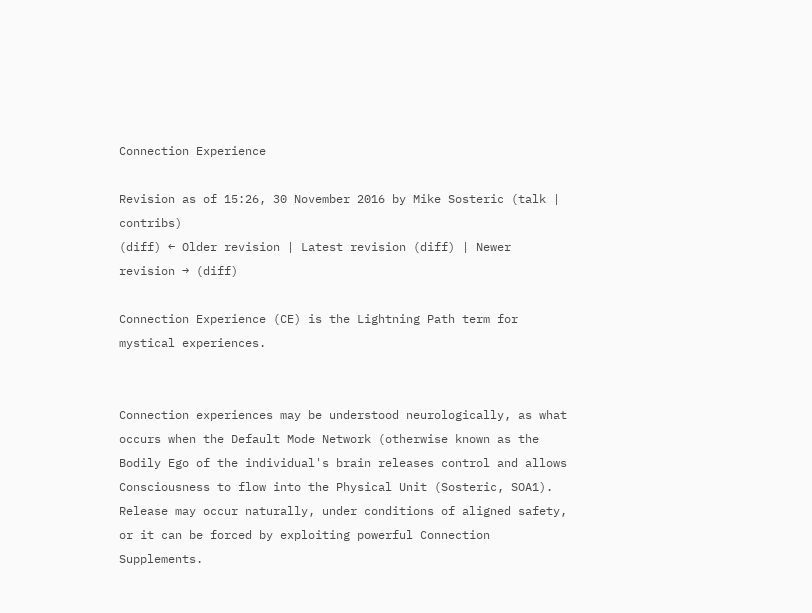Connection Experience

Revision as of 15:26, 30 November 2016 by Mike Sosteric (talk | contribs)
(diff) ← Older revision | Latest revision (diff) | Newer revision → (diff)

Connection Experience (CE) is the Lightning Path term for mystical experiences.


Connection experiences may be understood neurologically, as what occurs when the Default Mode Network (otherwise known as the Bodily Ego of the individual's brain releases control and allows Consciousness to flow into the Physical Unit (Sosteric, SOA1). Release may occur naturally, under conditions of aligned safety, or it can be forced by exploiting powerful Connection Supplements.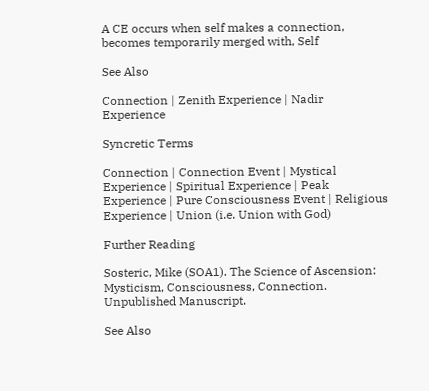A CE occurs when self makes a connection, becomes temporarily merged with, Self

See Also

Connection | Zenith Experience | Nadir Experience

Syncretic Terms

Connection | Connection Event | Mystical Experience | Spiritual Experience | Peak Experience | Pure Consciousness Event | Religious Experience | Union (i.e. Union with God)

Further Reading

Sosteric, Mike (SOA1). The Science of Ascension: Mysticism, Consciousness, Connection. Unpublished Manuscript.

See Also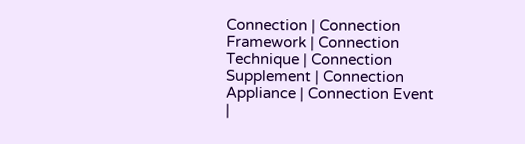Connection | Connection Framework | Connection Technique | Connection Supplement | Connection Appliance | Connection Event |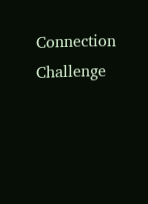Connection Challenge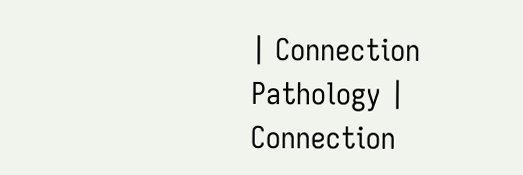| Connection Pathology | Connection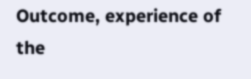Outcome, experience of the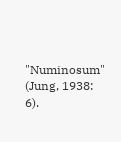"Numinosum" (Jung, 1938: 6).